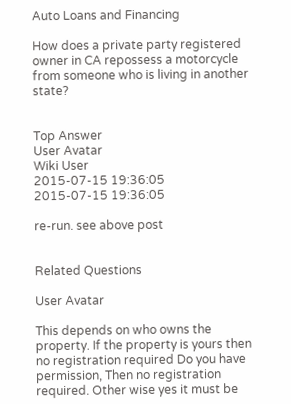Auto Loans and Financing

How does a private party registered owner in CA repossess a motorcycle from someone who is living in another state?


Top Answer
User Avatar
Wiki User
2015-07-15 19:36:05
2015-07-15 19:36:05

re-run. see above post


Related Questions

User Avatar

This depends on who owns the property. If the property is yours then no registration required Do you have permission, Then no registration required. Other wise yes it must be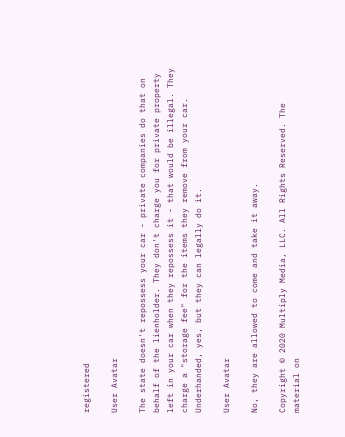registered

User Avatar

The state doesn't repossess your car - private companies do that on behalf of the lienholder. They don't charge you for private property left in your car when they repossess it - that would be illegal. They charge a "storage fee" for the items they remove from your car. Underhanded, yes, but they can legally do it.

User Avatar

No, they are allowed to come and take it away.

Copyright © 2020 Multiply Media, LLC. All Rights Reserved. The material on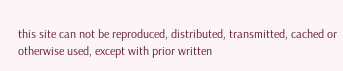this site can not be reproduced, distributed, transmitted, cached or otherwise used, except with prior written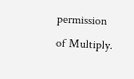permission of Multiply.